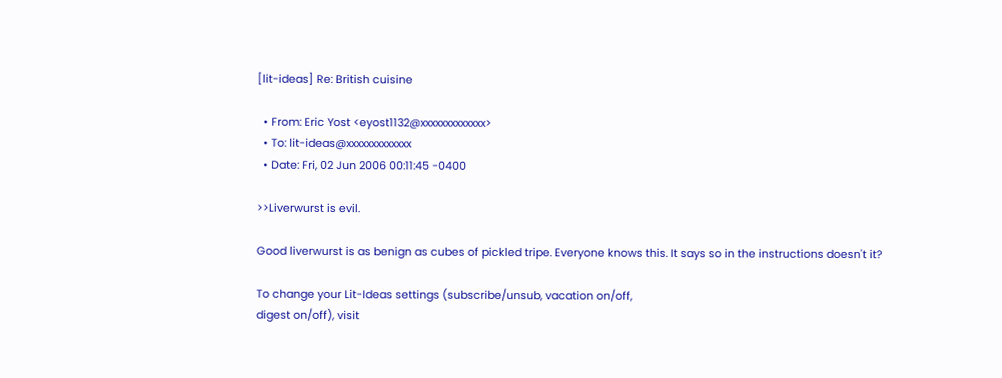[lit-ideas] Re: British cuisine

  • From: Eric Yost <eyost1132@xxxxxxxxxxxxx>
  • To: lit-ideas@xxxxxxxxxxxxx
  • Date: Fri, 02 Jun 2006 00:11:45 -0400

>>Liverwurst is evil.

Good liverwurst is as benign as cubes of pickled tripe. Everyone knows this. It says so in the instructions doesn't it?

To change your Lit-Ideas settings (subscribe/unsub, vacation on/off,
digest on/off), visit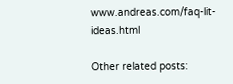www.andreas.com/faq-lit-ideas.html

Other related posts: